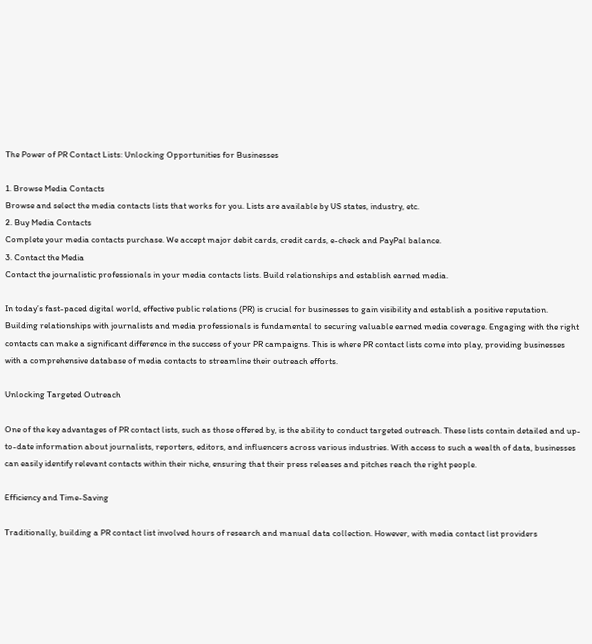The Power of PR Contact Lists: Unlocking Opportunities for Businesses

1. Browse Media Contacts
Browse and select the media contacts lists that works for you. Lists are available by US states, industry, etc.
2. Buy Media Contacts
Complete your media contacts purchase. We accept major debit cards, credit cards, e-check and PayPal balance.
3. Contact the Media
Contact the journalistic professionals in your media contacts lists. Build relationships and establish earned media.

In today’s fast-paced digital world, effective public relations (PR) is crucial for businesses to gain visibility and establish a positive reputation. Building relationships with journalists and media professionals is fundamental to securing valuable earned media coverage. Engaging with the right contacts can make a significant difference in the success of your PR campaigns. This is where PR contact lists come into play, providing businesses with a comprehensive database of media contacts to streamline their outreach efforts.

Unlocking Targeted Outreach

One of the key advantages of PR contact lists, such as those offered by, is the ability to conduct targeted outreach. These lists contain detailed and up-to-date information about journalists, reporters, editors, and influencers across various industries. With access to such a wealth of data, businesses can easily identify relevant contacts within their niche, ensuring that their press releases and pitches reach the right people.

Efficiency and Time-Saving

Traditionally, building a PR contact list involved hours of research and manual data collection. However, with media contact list providers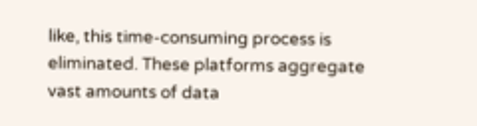like, this time-consuming process is eliminated. These platforms aggregate vast amounts of data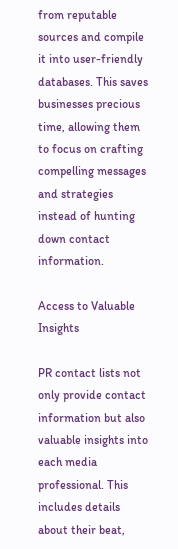from reputable sources and compile it into user-friendly databases. This saves businesses precious time, allowing them to focus on crafting compelling messages and strategies instead of hunting down contact information.

Access to Valuable Insights

PR contact lists not only provide contact information but also valuable insights into each media professional. This includes details about their beat,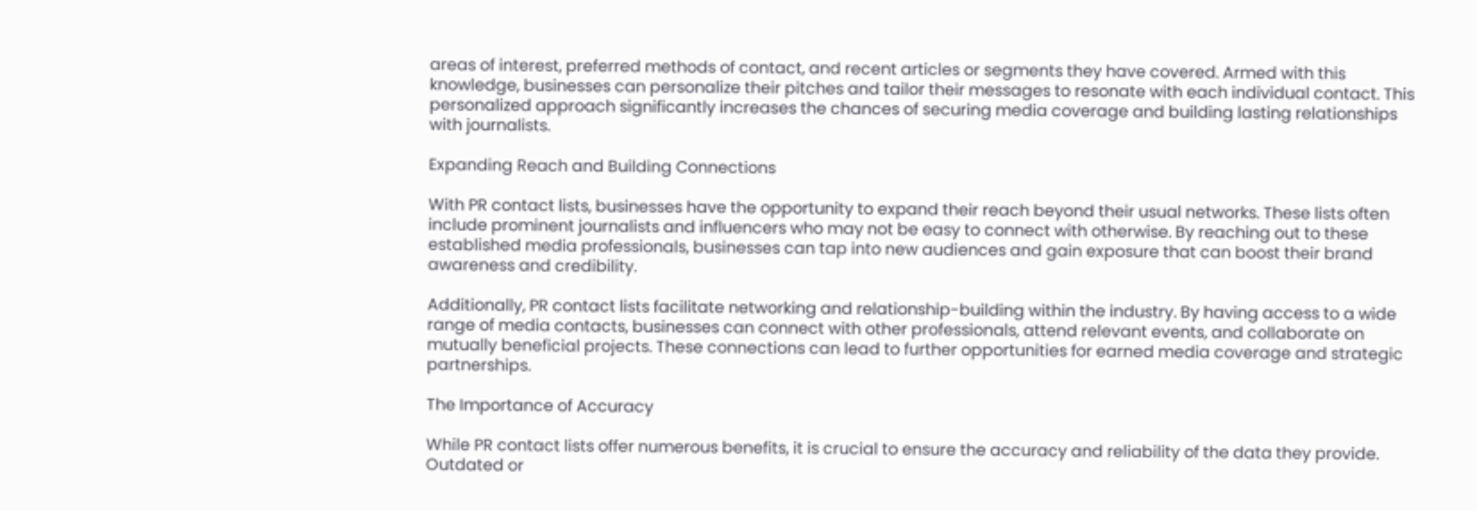areas of interest, preferred methods of contact, and recent articles or segments they have covered. Armed with this knowledge, businesses can personalize their pitches and tailor their messages to resonate with each individual contact. This personalized approach significantly increases the chances of securing media coverage and building lasting relationships with journalists.

Expanding Reach and Building Connections

With PR contact lists, businesses have the opportunity to expand their reach beyond their usual networks. These lists often include prominent journalists and influencers who may not be easy to connect with otherwise. By reaching out to these established media professionals, businesses can tap into new audiences and gain exposure that can boost their brand awareness and credibility.

Additionally, PR contact lists facilitate networking and relationship-building within the industry. By having access to a wide range of media contacts, businesses can connect with other professionals, attend relevant events, and collaborate on mutually beneficial projects. These connections can lead to further opportunities for earned media coverage and strategic partnerships.

The Importance of Accuracy

While PR contact lists offer numerous benefits, it is crucial to ensure the accuracy and reliability of the data they provide. Outdated or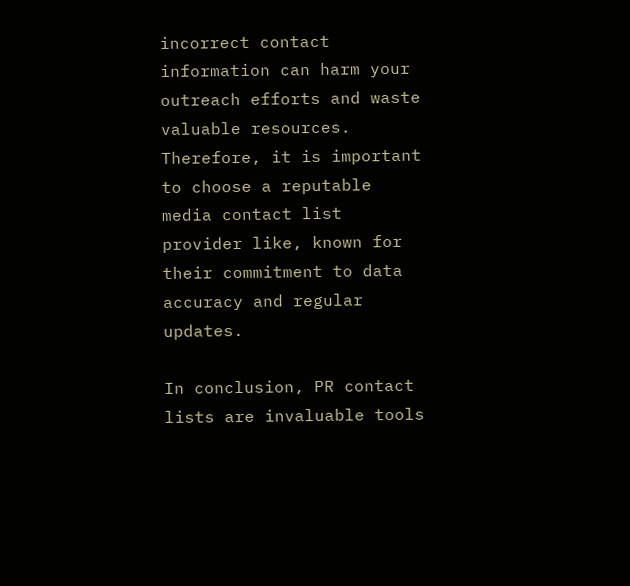incorrect contact information can harm your outreach efforts and waste valuable resources. Therefore, it is important to choose a reputable media contact list provider like, known for their commitment to data accuracy and regular updates.

In conclusion, PR contact lists are invaluable tools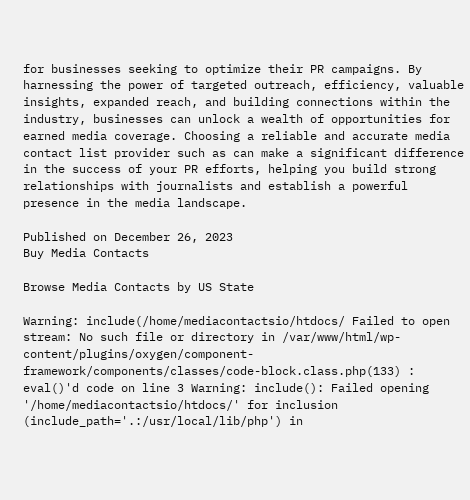for businesses seeking to optimize their PR campaigns. By harnessing the power of targeted outreach, efficiency, valuable insights, expanded reach, and building connections within the industry, businesses can unlock a wealth of opportunities for earned media coverage. Choosing a reliable and accurate media contact list provider such as can make a significant difference in the success of your PR efforts, helping you build strong relationships with journalists and establish a powerful presence in the media landscape.

Published on December 26, 2023
Buy Media Contacts

Browse Media Contacts by US State

Warning: include(/home/mediacontactsio/htdocs/ Failed to open stream: No such file or directory in /var/www/html/wp-content/plugins/oxygen/component-framework/components/classes/code-block.class.php(133) : eval()'d code on line 3 Warning: include(): Failed opening '/home/mediacontactsio/htdocs/' for inclusion (include_path='.:/usr/local/lib/php') in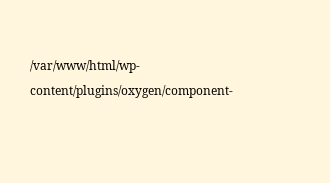/var/www/html/wp-content/plugins/oxygen/component-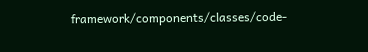framework/components/classes/code-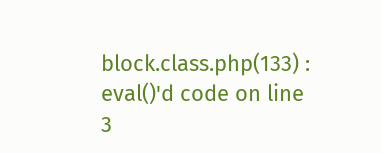block.class.php(133) : eval()'d code on line 3